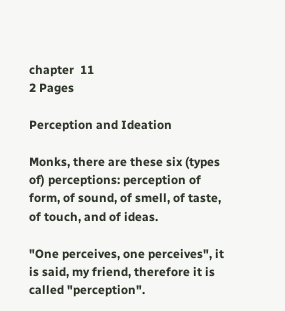chapter  11
2 Pages

Perception and Ideation

Monks, there are these six (types of) perceptions: perception of form, of sound, of smell, of taste, of touch, and of ideas.

"One perceives, one perceives", it is said, my friend, therefore it is called "perception".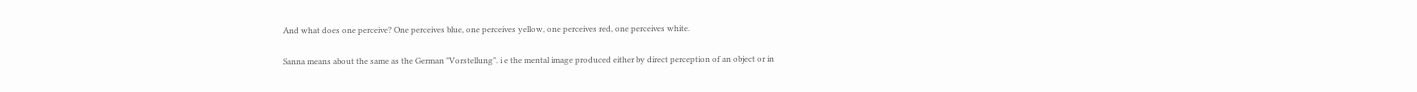And what does one perceive? One perceives blue, one perceives yellow, one perceives red, one perceives white.

Sanna means about the same as the German "Vorstellung". i e the mental image produced either by direct perception of an object or in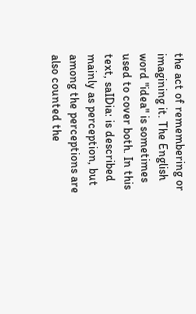the act of remembering or imagining it. The English word "idea" is sometimes used to cover both. In this text, saIDia: is described mainly as perception, but among the perceptions are also counted the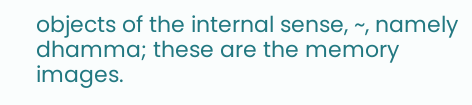objects of the internal sense, ~, namely dhamma; these are the memory images.